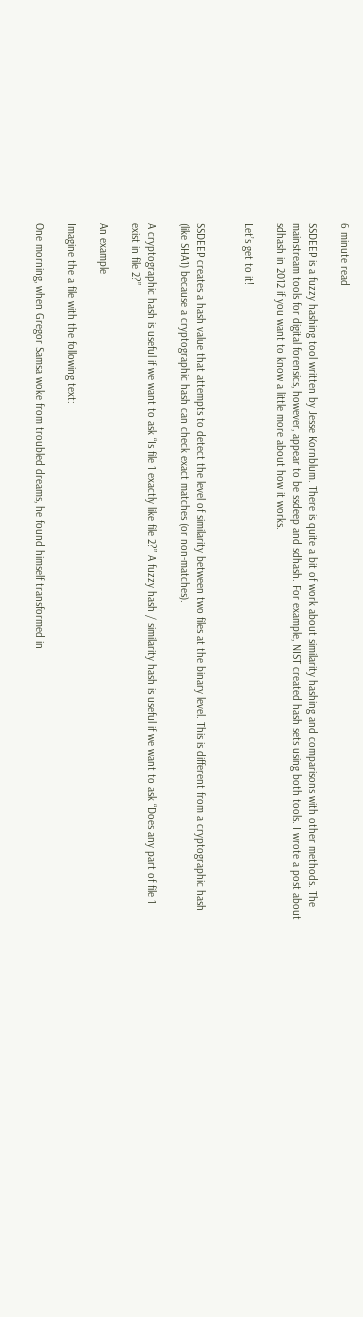6 minute read

SSDEEP is a fuzzy hashing tool written by Jesse Kornblum. There is quite a bit of work about similarity hashing and comparisons with other methods. The mainstream tools for digital forensics, however, appear to be ssdeep and sdhash. For example, NIST created hash sets using both tools. I wrote a post about sdhash in 2012 if you want to know a little more about how it works.

Let’s get to it!


SSDEEP creates a hash value that attempts to detect the level of similarity between two files at the binary level. This is different from a cryptographic hash (like SHA1) because a cryptographic hash can check exact matches (or non-matches).

A cryptographic hash is useful if we want to ask “Is file 1 exactly like file 2?” A fuzzy hash / similarity hash is useful if we want to ask “Does any part of file 1 exist in file 2?”

An example

Imagine the a file with the following text:

One morning, when Gregor Samsa woke from troubled dreams, he found himself transformed in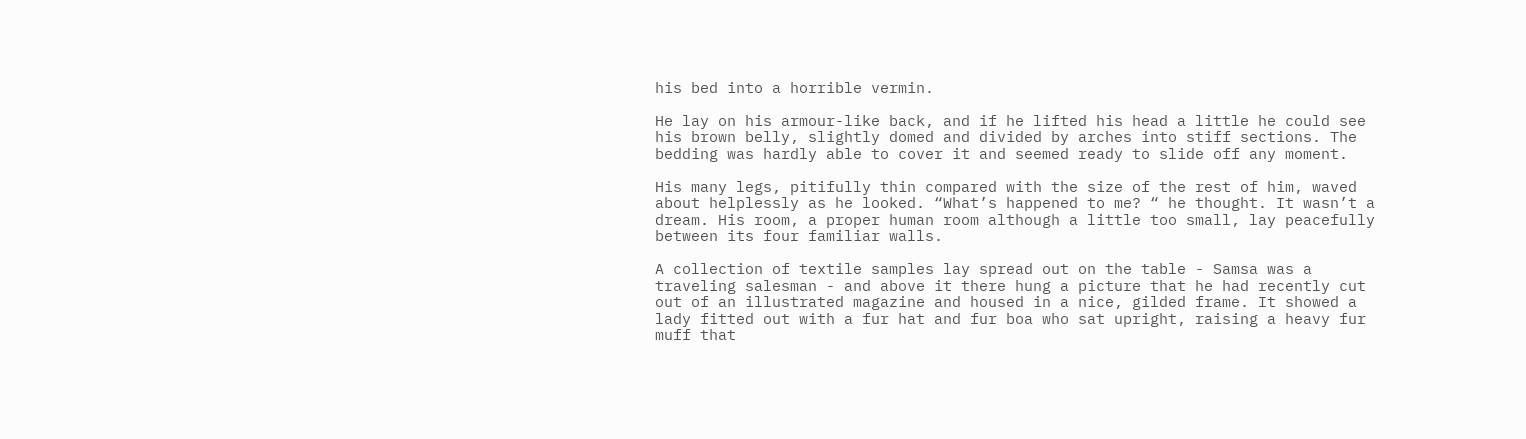his bed into a horrible vermin.

He lay on his armour-like back, and if he lifted his head a little he could see his brown belly, slightly domed and divided by arches into stiff sections. The bedding was hardly able to cover it and seemed ready to slide off any moment.

His many legs, pitifully thin compared with the size of the rest of him, waved about helplessly as he looked. “What’s happened to me? “ he thought. It wasn’t a dream. His room, a proper human room although a little too small, lay peacefully between its four familiar walls.

A collection of textile samples lay spread out on the table - Samsa was a traveling salesman - and above it there hung a picture that he had recently cut out of an illustrated magazine and housed in a nice, gilded frame. It showed a lady fitted out with a fur hat and fur boa who sat upright, raising a heavy fur muff that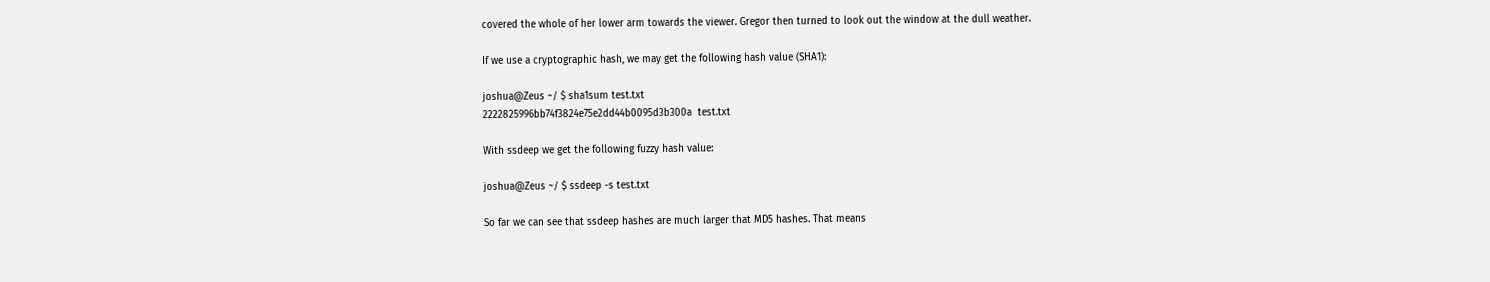covered the whole of her lower arm towards the viewer. Gregor then turned to look out the window at the dull weather.

If we use a cryptographic hash, we may get the following hash value (SHA1):

joshua@Zeus ~/ $ sha1sum test.txt
2222825996bb74f3824e75e2dd44b0095d3b300a  test.txt

With ssdeep we get the following fuzzy hash value:

joshua@Zeus ~/ $ ssdeep -s test.txt

So far we can see that ssdeep hashes are much larger that MD5 hashes. That means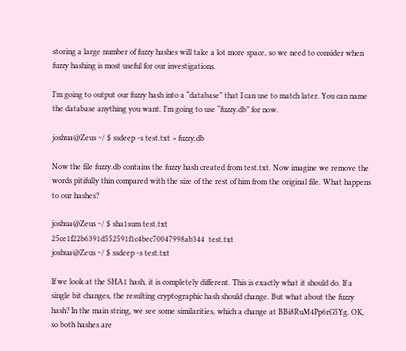storing a large number of fuzzy hashes will take a lot more space, so we need to consider when fuzzy hashing is most useful for our investigations.

I’m going to output our fuzzy hash into a “database” that I can use to match later. You can name the database anything you want. I’m going to use “fuzzy.db” for now.

joshua@Zeus ~/ $ ssdeep -s test.txt > fuzzy.db

Now the file fuzzy.db contains the fuzzy hash created from test.txt. Now imagine we remove the words pitifully thin compared with the size of the rest of him from the original file. What happens to our hashes?

joshua@Zeus ~/ $ sha1sum test.txt
25ce1f22b6391d552591f1c4bec70047998ab344  test.txt
joshua@Zeus ~/ $ ssdeep -s test.txt

If we look at the SHA1 hash, it is completely different. This is exactly what it should do. If a single bit changes, the resulting cryptographic hash should change. But what about the fuzzy hash? In the main string, we see some similarities, which a change at BBi8RuM4Pp6rG5Yg. OK, so both hashes are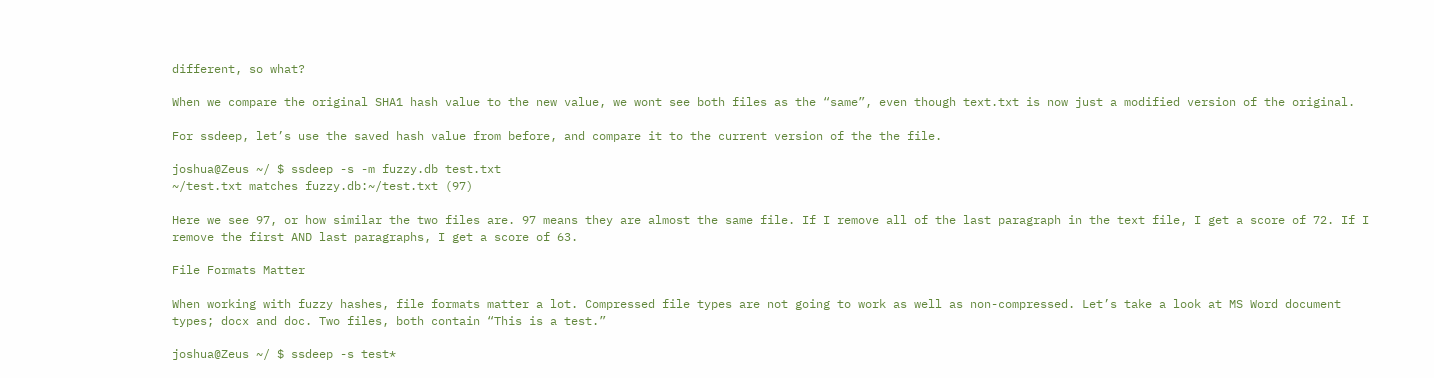different, so what?

When we compare the original SHA1 hash value to the new value, we wont see both files as the “same”, even though text.txt is now just a modified version of the original.

For ssdeep, let’s use the saved hash value from before, and compare it to the current version of the the file.

joshua@Zeus ~/ $ ssdeep -s -m fuzzy.db test.txt
~/test.txt matches fuzzy.db:~/test.txt (97)

Here we see 97, or how similar the two files are. 97 means they are almost the same file. If I remove all of the last paragraph in the text file, I get a score of 72. If I remove the first AND last paragraphs, I get a score of 63.

File Formats Matter

When working with fuzzy hashes, file formats matter a lot. Compressed file types are not going to work as well as non-compressed. Let’s take a look at MS Word document types; docx and doc. Two files, both contain “This is a test.”

joshua@Zeus ~/ $ ssdeep -s test*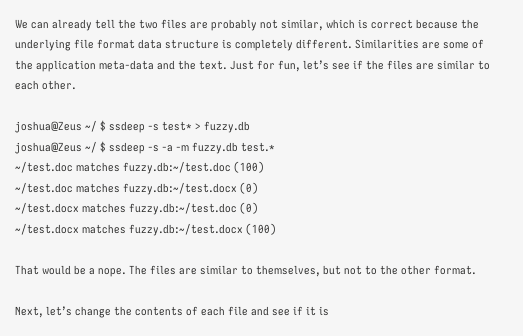We can already tell the two files are probably not similar, which is correct because the underlying file format data structure is completely different. Similarities are some of the application meta-data and the text. Just for fun, let’s see if the files are similar to each other.

joshua@Zeus ~/ $ ssdeep -s test* > fuzzy.db
joshua@Zeus ~/ $ ssdeep -s -a -m fuzzy.db test.*
~/test.doc matches fuzzy.db:~/test.doc (100)
~/test.doc matches fuzzy.db:~/test.docx (0)
~/test.docx matches fuzzy.db:~/test.doc (0)
~/test.docx matches fuzzy.db:~/test.docx (100)

That would be a nope. The files are similar to themselves, but not to the other format.

Next, let’s change the contents of each file and see if it is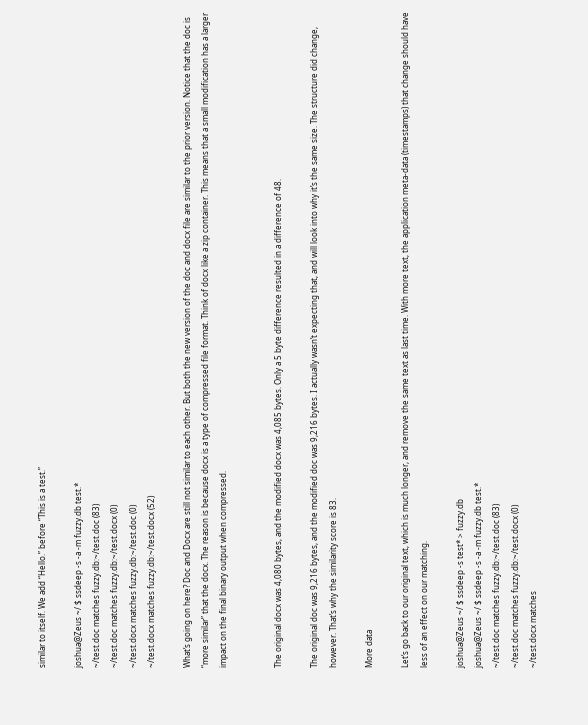similar to itself. We add “Hello.” before “This is a test.”

joshua@Zeus ~/ $ ssdeep -s -a -m fuzzy.db test.*
~/test.doc matches fuzzy.db:~/test.doc (83)
~/test.doc matches fuzzy.db:~/test.docx (0)
~/test.docx matches fuzzy.db:~/test.doc (0)
~/test.docx matches fuzzy.db:~/test.docx (52)

What’s going on here? Doc and Docx are still not similar to each other. But both the new version of the doc and docx file are similar to the prior version. Notice that the doc is “more similar” that the docx. The reason is because docx is a type of compressed file format. Think of docx like a zip container. This means that a small modification has a larger impact on the final binary output when compressed.


The original docx was 4,080 bytes, and the modified docx was 4,085 bytes. Only a 5 byte difference resulted in a difference of 48.

The original doc was 9,216 bytes, and the modified doc was 9,216 bytes. I actually wasn’t expecting that, and will look into why it’s the same size. The structure did change, however. That’s why the similarity score is 83.

More data

Let’s go back to our original text, which is much longer, and remove the same text as last time. With more text, the application meta-data (timestamps) that change should have less of an effect on our matching.

joshua@Zeus ~/ $ ssdeep -s test* > fuzzy.db
joshua@Zeus ~/ $ ssdeep -s -a -m fuzzy.db test.*
~/test.doc matches fuzzy.db:~/test.doc (83)
~/test.doc matches fuzzy.db:~/test.docx (0)
~/test.docx matches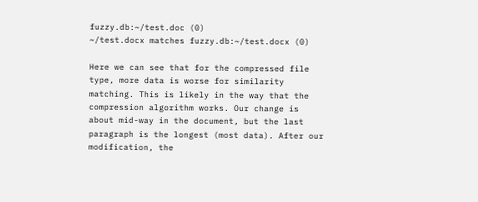fuzzy.db:~/test.doc (0)
~/test.docx matches fuzzy.db:~/test.docx (0)

Here we can see that for the compressed file type, more data is worse for similarity matching. This is likely in the way that the compression algorithm works. Our change is about mid-way in the document, but the last paragraph is the longest (most data). After our modification, the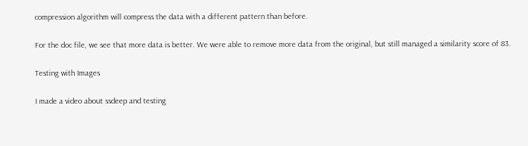compression algorithm will compress the data with a different pattern than before.

For the doc file, we see that more data is better. We were able to remove more data from the original, but still managed a similarity score of 83.

Testing with Images

I made a video about ssdeep and testing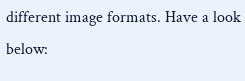different image formats. Have a look below: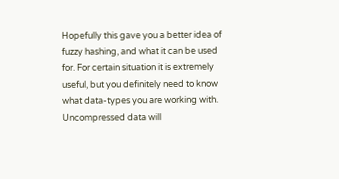Hopefully this gave you a better idea of fuzzy hashing, and what it can be used for. For certain situation it is extremely useful, but you definitely need to know what data-types you are working with. Uncompressed data will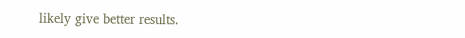likely give better results.